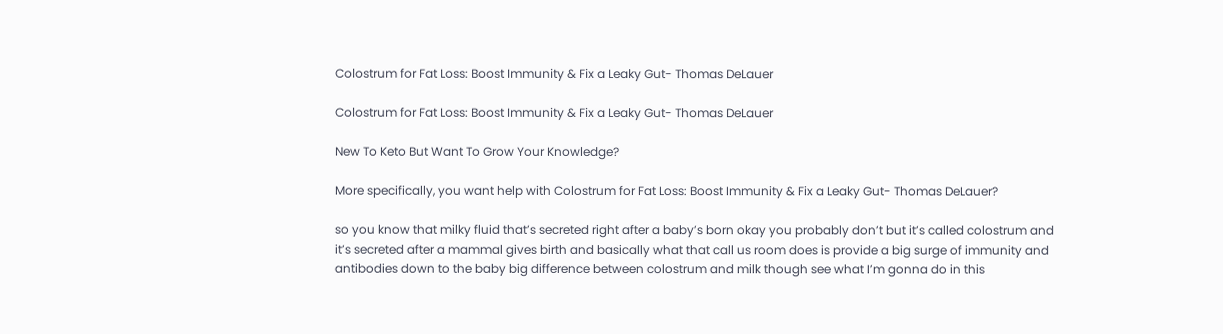Colostrum for Fat Loss: Boost Immunity & Fix a Leaky Gut- Thomas DeLauer

Colostrum for Fat Loss: Boost Immunity & Fix a Leaky Gut- Thomas DeLauer

New To Keto But Want To Grow Your Knowledge?

More specifically, you want help with Colostrum for Fat Loss: Boost Immunity & Fix a Leaky Gut- Thomas DeLauer?

so you know that milky fluid that’s secreted right after a baby’s born okay you probably don’t but it’s called colostrum and it’s secreted after a mammal gives birth and basically what that call us room does is provide a big surge of immunity and antibodies down to the baby big difference between colostrum and milk though see what I’m gonna do in this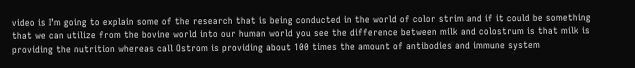video is I’m going to explain some of the research that is being conducted in the world of color strim and if it could be something that we can utilize from the bovine world into our human world you see the difference between milk and colostrum is that milk is providing the nutrition whereas call Ostrom is providing about 100 times the amount of antibodies and immune system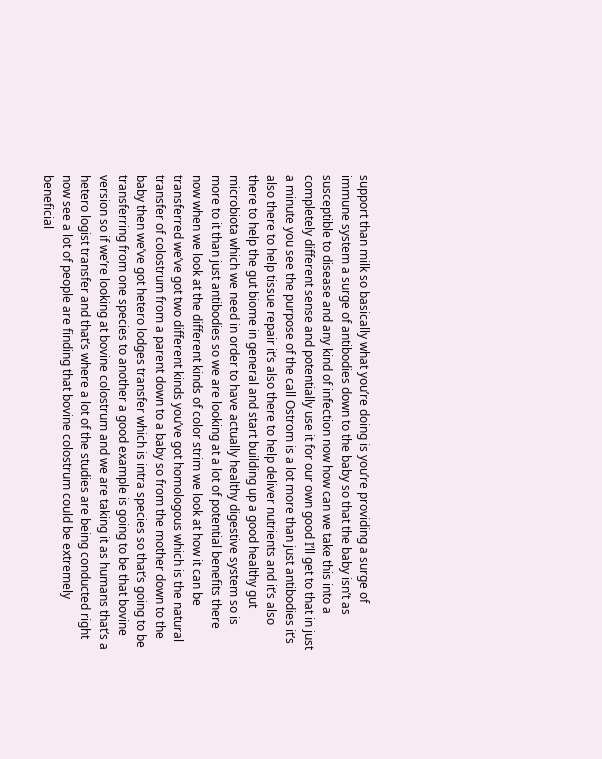support than milk so basically what you’re doing is you’re providing a surge of immune system a surge of antibodies down to the baby so that the baby isn’t as susceptible to disease and any kind of infection now how can we take this into a completely different sense and potentially use it for our own good I’ll get to that in just a minute you see the purpose of the call Ostrom is a lot more than just antibodies it’s also there to help tissue repair it’s also there to help deliver nutrients and it’s also there to help the gut biome in general and start building up a good healthy gut microbiota which we need in order to have actually healthy digestive system so is more to it than just antibodies so we are looking at a lot of potential benefits there now when we look at the different kinds of color strim we look at how it can be transferred we’ve got two different kinds you’ve got homologous which is the natural transfer of colostrum from a parent down to a baby so from the mother down to the baby then we’ve got hetero lodges transfer which is intra species so that’s going to be transferring from one species to another a good example is going to be that bovine version so if we’re looking at bovine colostrum and we are taking it as humans that’s a hetero logist transfer and that’s where a lot of the studies are being conducted right now see a lot of people are finding that bovine colostrum could be extremely beneficial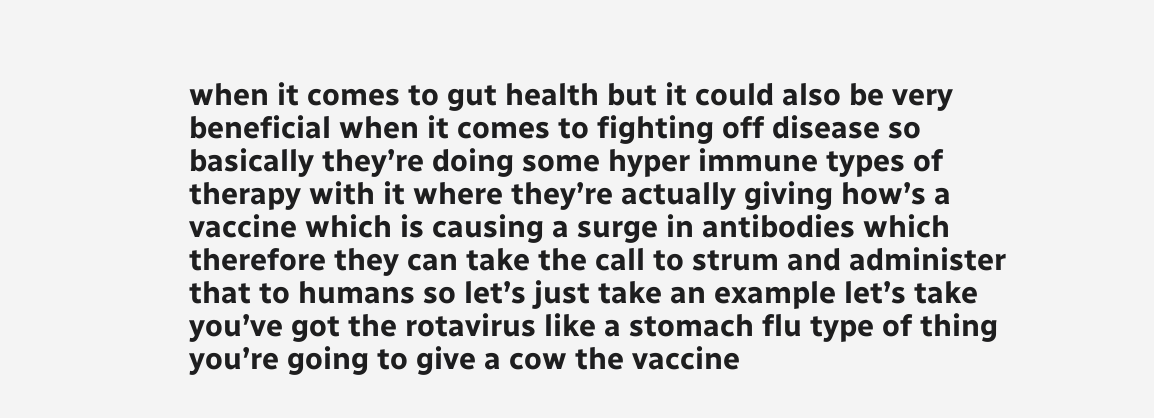when it comes to gut health but it could also be very beneficial when it comes to fighting off disease so basically they’re doing some hyper immune types of therapy with it where they’re actually giving how’s a vaccine which is causing a surge in antibodies which therefore they can take the call to strum and administer that to humans so let’s just take an example let’s take you’ve got the rotavirus like a stomach flu type of thing you’re going to give a cow the vaccine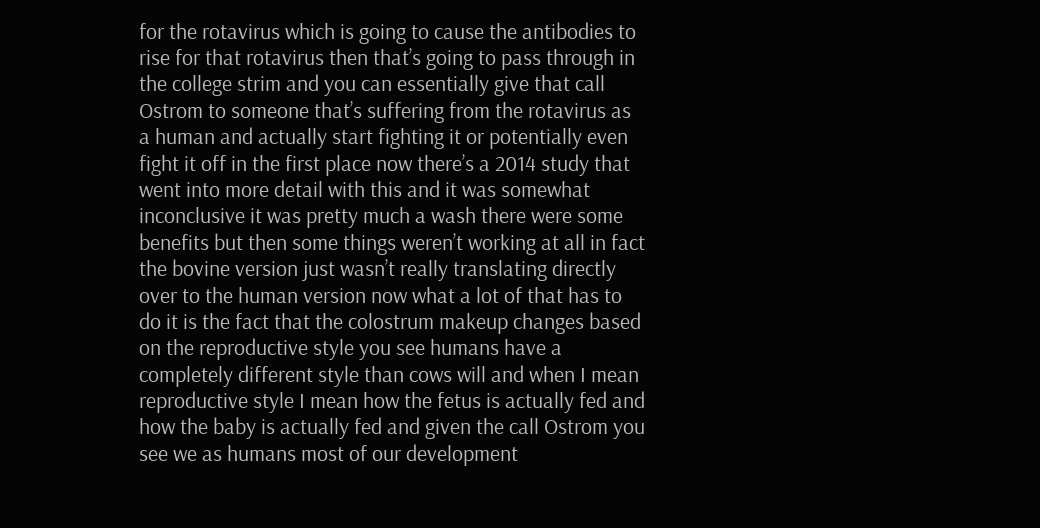for the rotavirus which is going to cause the antibodies to rise for that rotavirus then that’s going to pass through in the college strim and you can essentially give that call Ostrom to someone that’s suffering from the rotavirus as a human and actually start fighting it or potentially even fight it off in the first place now there’s a 2014 study that went into more detail with this and it was somewhat inconclusive it was pretty much a wash there were some benefits but then some things weren’t working at all in fact the bovine version just wasn’t really translating directly over to the human version now what a lot of that has to do it is the fact that the colostrum makeup changes based on the reproductive style you see humans have a completely different style than cows will and when I mean reproductive style I mean how the fetus is actually fed and how the baby is actually fed and given the call Ostrom you see we as humans most of our development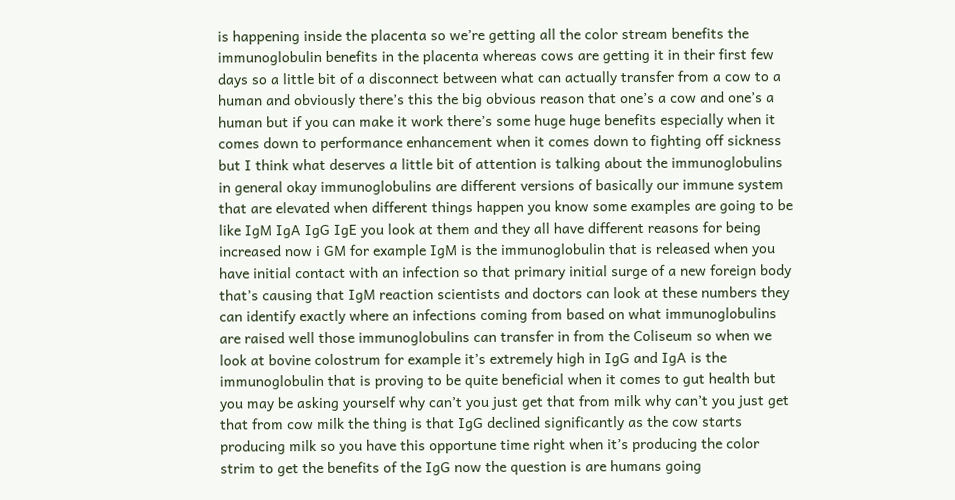is happening inside the placenta so we’re getting all the color stream benefits the immunoglobulin benefits in the placenta whereas cows are getting it in their first few days so a little bit of a disconnect between what can actually transfer from a cow to a human and obviously there’s this the big obvious reason that one’s a cow and one’s a human but if you can make it work there’s some huge huge benefits especially when it comes down to performance enhancement when it comes down to fighting off sickness but I think what deserves a little bit of attention is talking about the immunoglobulins in general okay immunoglobulins are different versions of basically our immune system that are elevated when different things happen you know some examples are going to be like IgM IgA IgG IgE you look at them and they all have different reasons for being increased now i GM for example IgM is the immunoglobulin that is released when you have initial contact with an infection so that primary initial surge of a new foreign body that’s causing that IgM reaction scientists and doctors can look at these numbers they can identify exactly where an infections coming from based on what immunoglobulins are raised well those immunoglobulins can transfer in from the Coliseum so when we look at bovine colostrum for example it’s extremely high in IgG and IgA is the immunoglobulin that is proving to be quite beneficial when it comes to gut health but you may be asking yourself why can’t you just get that from milk why can’t you just get that from cow milk the thing is that IgG declined significantly as the cow starts producing milk so you have this opportune time right when it’s producing the color strim to get the benefits of the IgG now the question is are humans going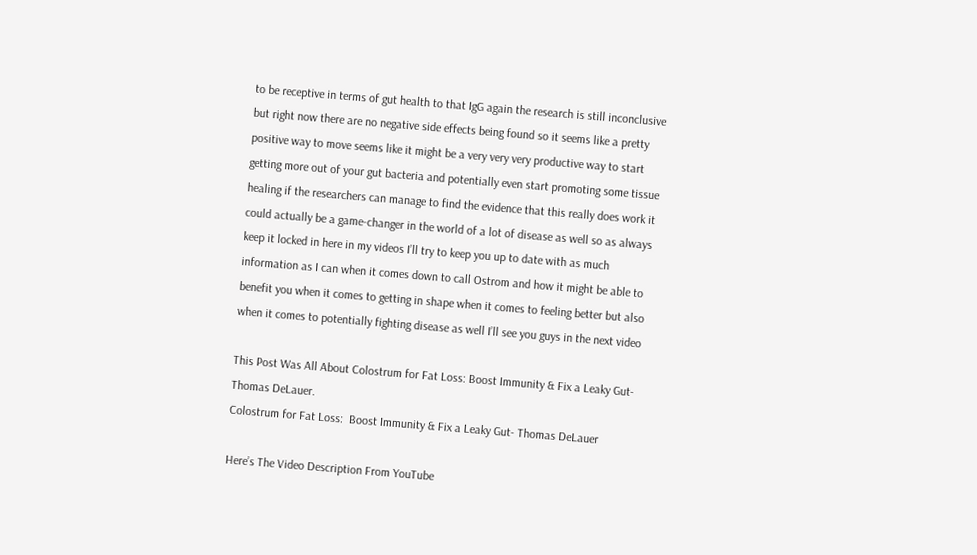to be receptive in terms of gut health to that IgG again the research is still inconclusive but right now there are no negative side effects being found so it seems like a pretty positive way to move seems like it might be a very very very productive way to start getting more out of your gut bacteria and potentially even start promoting some tissue healing if the researchers can manage to find the evidence that this really does work it could actually be a game-changer in the world of a lot of disease as well so as always keep it locked in here in my videos I’ll try to keep you up to date with as much information as I can when it comes down to call Ostrom and how it might be able to benefit you when it comes to getting in shape when it comes to feeling better but also when it comes to potentially fighting disease as well I’ll see you guys in the next video

This Post Was All About Colostrum for Fat Loss: Boost Immunity & Fix a Leaky Gut- Thomas DeLauer.
Colostrum for Fat Loss:  Boost Immunity & Fix a Leaky Gut- Thomas DeLauer

Here’s The Video Description From YouTube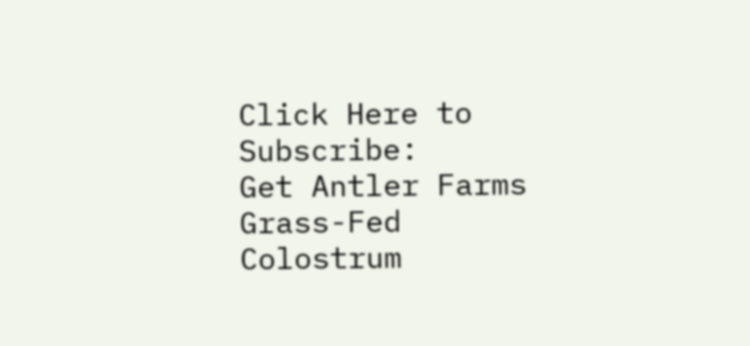Click Here to Subscribe:
Get Antler Farms Grass-Fed Colostrum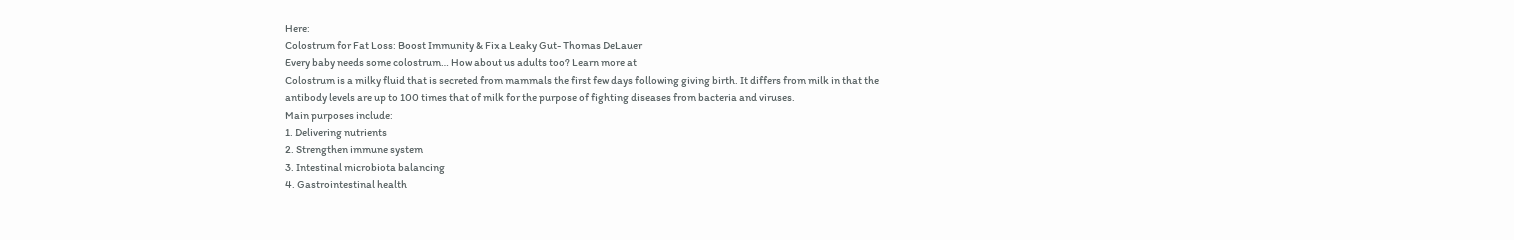Here:
Colostrum for Fat Loss: Boost Immunity & Fix a Leaky Gut- Thomas DeLauer
Every baby needs some colostrum… How about us adults too? Learn more at
Colostrum is a milky fluid that is secreted from mammals the first few days following giving birth. It differs from milk in that the antibody levels are up to 100 times that of milk for the purpose of fighting diseases from bacteria and viruses.
Main purposes include:
1. Delivering nutrients
2. Strengthen immune system
3. Intestinal microbiota balancing
4. Gastrointestinal health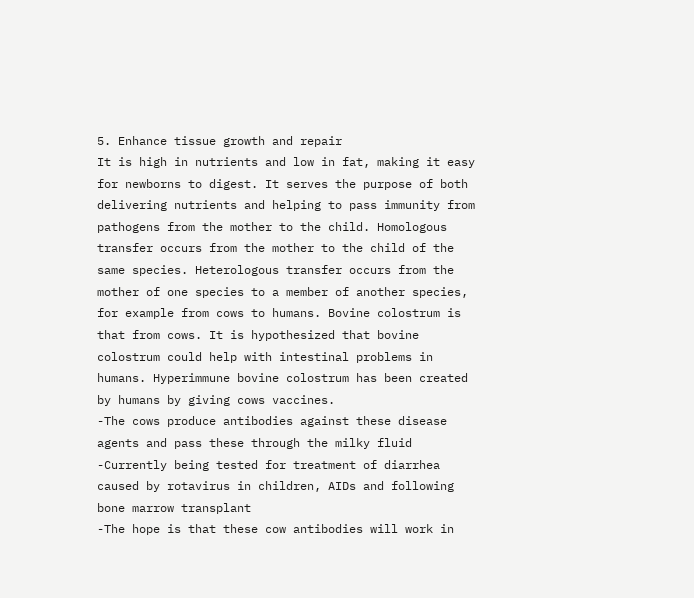5. Enhance tissue growth and repair
It is high in nutrients and low in fat, making it easy for newborns to digest. It serves the purpose of both delivering nutrients and helping to pass immunity from pathogens from the mother to the child. Homologous transfer occurs from the mother to the child of the same species. Heterologous transfer occurs from the mother of one species to a member of another species, for example from cows to humans. Bovine colostrum is that from cows. It is hypothesized that bovine colostrum could help with intestinal problems in humans. Hyperimmune bovine colostrum has been created by humans by giving cows vaccines.
-The cows produce antibodies against these disease agents and pass these through the milky fluid
-Currently being tested for treatment of diarrhea caused by rotavirus in children, AIDs and following bone marrow transplant
-The hope is that these cow antibodies will work in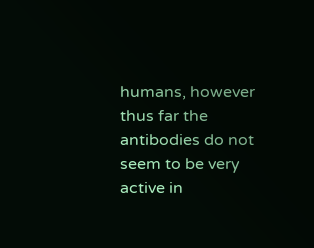humans, however thus far the antibodies do not seem to be very active in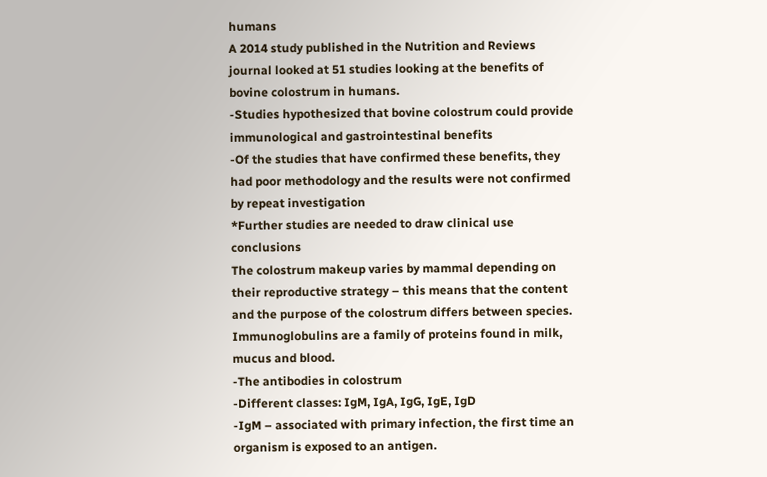humans
A 2014 study published in the Nutrition and Reviews journal looked at 51 studies looking at the benefits of bovine colostrum in humans.
-Studies hypothesized that bovine colostrum could provide immunological and gastrointestinal benefits
-Of the studies that have confirmed these benefits, they had poor methodology and the results were not confirmed by repeat investigation
*Further studies are needed to draw clinical use conclusions
The colostrum makeup varies by mammal depending on their reproductive strategy – this means that the content and the purpose of the colostrum differs between species.
Immunoglobulins are a family of proteins found in milk, mucus and blood.
-The antibodies in colostrum
-Different classes: IgM, IgA, IgG, IgE, IgD
-IgM – associated with primary infection, the first time an organism is exposed to an antigen.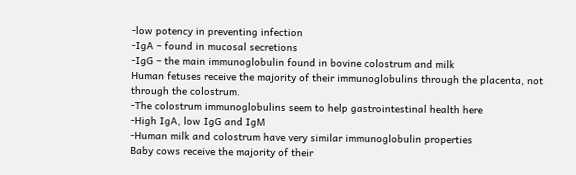-low potency in preventing infection
-IgA – found in mucosal secretions
-IgG – the main immunoglobulin found in bovine colostrum and milk
Human fetuses receive the majority of their immunoglobulins through the placenta, not through the colostrum.
-The colostrum immunoglobulins seem to help gastrointestinal health here
-High IgA, low IgG and IgM
-Human milk and colostrum have very similar immunoglobulin properties
Baby cows receive the majority of their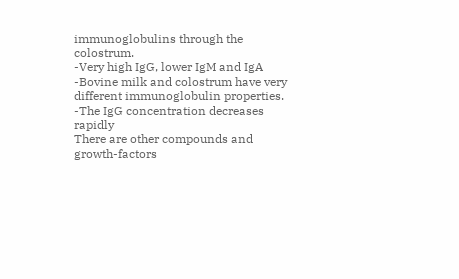immunoglobulins through the colostrum.
-Very high IgG, lower IgM and IgA
-Bovine milk and colostrum have very different immunoglobulin properties.
-The IgG concentration decreases rapidly
There are other compounds and growth-factors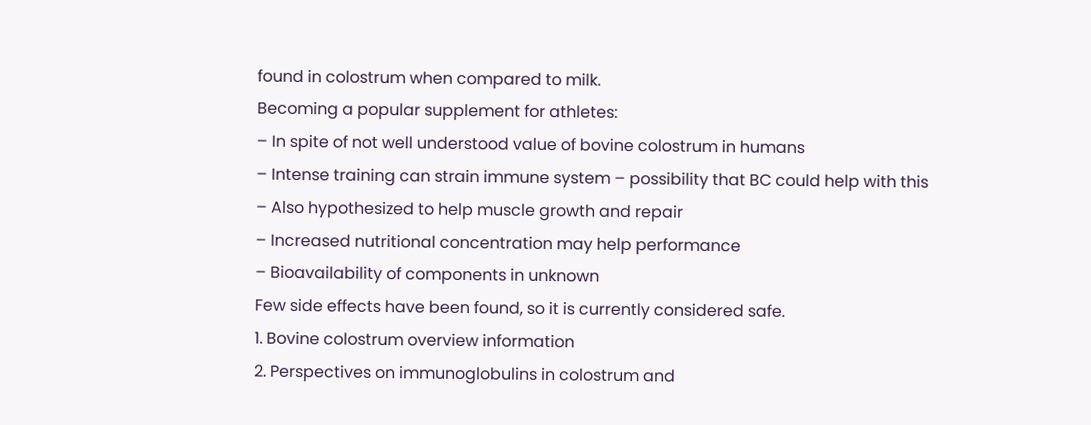found in colostrum when compared to milk.
Becoming a popular supplement for athletes:
– In spite of not well understood value of bovine colostrum in humans
– Intense training can strain immune system – possibility that BC could help with this
– Also hypothesized to help muscle growth and repair
– Increased nutritional concentration may help performance
– Bioavailability of components in unknown
Few side effects have been found, so it is currently considered safe.
1. Bovine colostrum overview information
2. Perspectives on immunoglobulins in colostrum and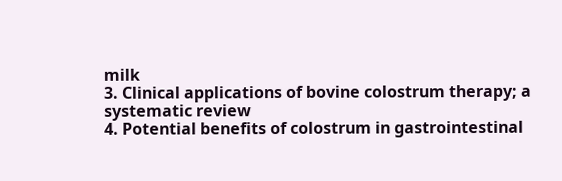milk
3. Clinical applications of bovine colostrum therapy; a systematic review
4. Potential benefits of colostrum in gastrointestinal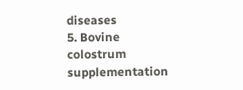diseases
5. Bovine colostrum supplementation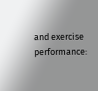and exercise performance: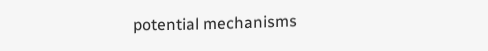potential mechanisms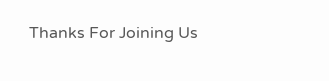Thanks For Joining Us